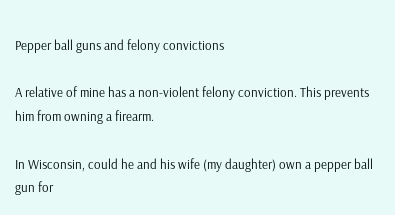Pepper ball guns and felony convictions

A relative of mine has a non-violent felony conviction. This prevents him from owning a firearm.

In Wisconsin, could he and his wife (my daughter) own a pepper ball gun for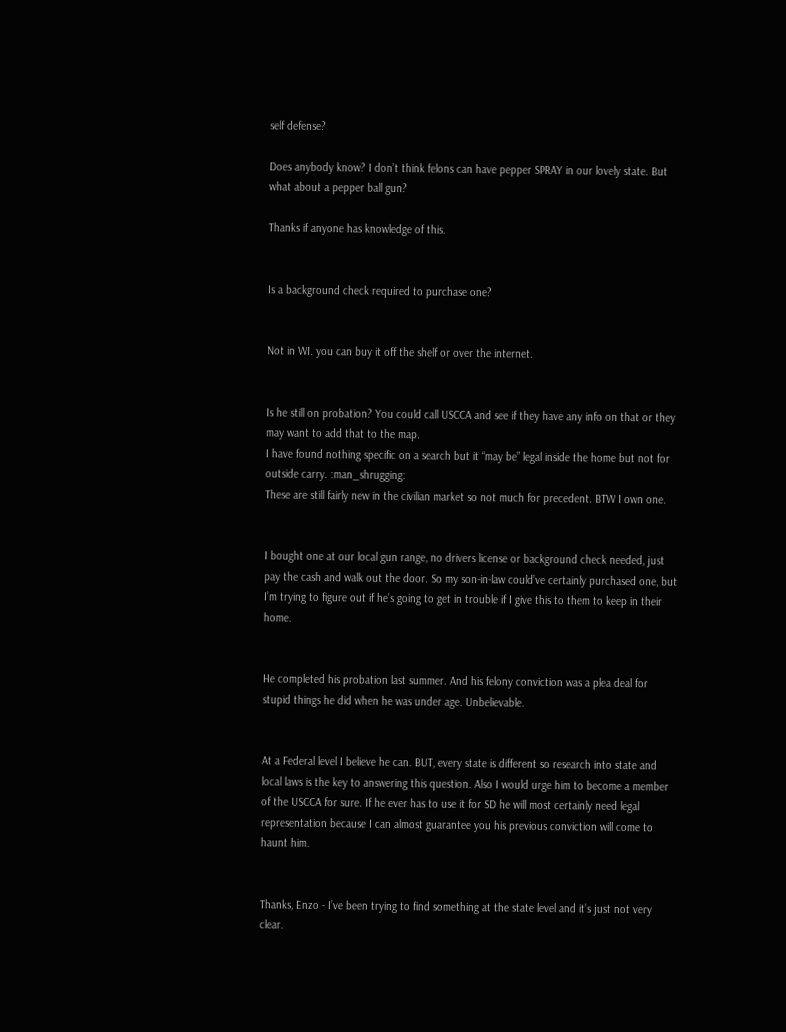self defense?

Does anybody know? I don’t think felons can have pepper SPRAY in our lovely state. But what about a pepper ball gun?

Thanks if anyone has knowledge of this.


Is a background check required to purchase one?


Not in WI. you can buy it off the shelf or over the internet.


Is he still on probation? You could call USCCA and see if they have any info on that or they may want to add that to the map.
I have found nothing specific on a search but it “may be” legal inside the home but not for outside carry. :man_shrugging:
These are still fairly new in the civilian market so not much for precedent. BTW I own one.


I bought one at our local gun range, no drivers license or background check needed, just pay the cash and walk out the door. So my son-in-law could’ve certainly purchased one, but I’m trying to figure out if he’s going to get in trouble if I give this to them to keep in their home.


He completed his probation last summer. And his felony conviction was a plea deal for stupid things he did when he was under age. Unbelievable.


At a Federal level I believe he can. BUT, every state is different so research into state and local laws is the key to answering this question. Also I would urge him to become a member of the USCCA for sure. If he ever has to use it for SD he will most certainly need legal representation because I can almost guarantee you his previous conviction will come to haunt him.


Thanks, Enzo - I’ve been trying to find something at the state level and it’s just not very clear.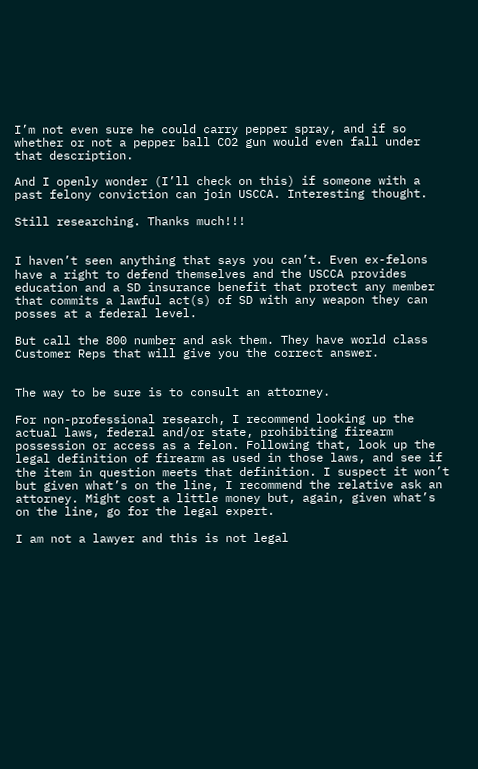I’m not even sure he could carry pepper spray, and if so whether or not a pepper ball CO2 gun would even fall under that description.

And I openly wonder (I’ll check on this) if someone with a past felony conviction can join USCCA. Interesting thought.

Still researching. Thanks much!!!


I haven’t seen anything that says you can’t. Even ex-felons have a right to defend themselves and the USCCA provides education and a SD insurance benefit that protect any member that commits a lawful act(s) of SD with any weapon they can posses at a federal level.

But call the 800 number and ask them. They have world class Customer Reps that will give you the correct answer.


The way to be sure is to consult an attorney.

For non-professional research, I recommend looking up the actual laws, federal and/or state, prohibiting firearm possession or access as a felon. Following that, look up the legal definition of firearm as used in those laws, and see if the item in question meets that definition. I suspect it won’t but given what’s on the line, I recommend the relative ask an attorney. Might cost a little money but, again, given what’s on the line, go for the legal expert.

I am not a lawyer and this is not legal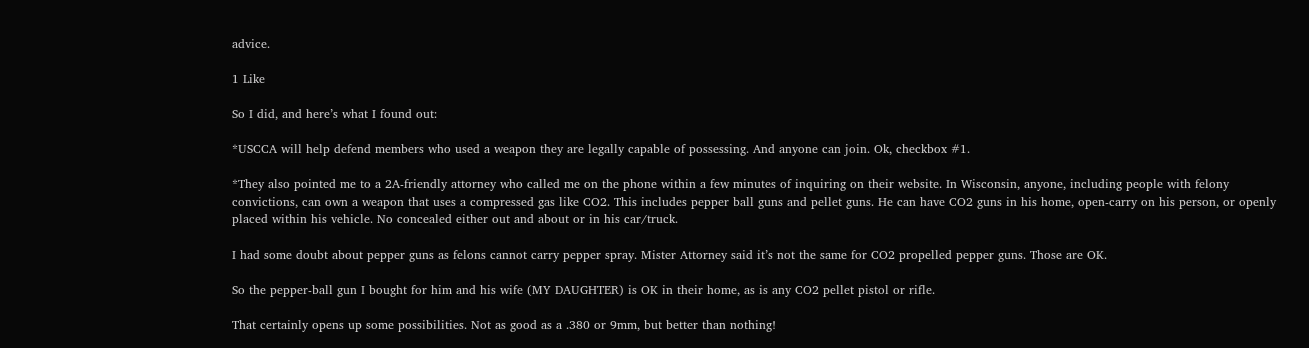advice.

1 Like

So I did, and here’s what I found out:

*USCCA will help defend members who used a weapon they are legally capable of possessing. And anyone can join. Ok, checkbox #1.

*They also pointed me to a 2A-friendly attorney who called me on the phone within a few minutes of inquiring on their website. In Wisconsin, anyone, including people with felony convictions, can own a weapon that uses a compressed gas like CO2. This includes pepper ball guns and pellet guns. He can have CO2 guns in his home, open-carry on his person, or openly placed within his vehicle. No concealed either out and about or in his car/truck.

I had some doubt about pepper guns as felons cannot carry pepper spray. Mister Attorney said it’s not the same for CO2 propelled pepper guns. Those are OK.

So the pepper-ball gun I bought for him and his wife (MY DAUGHTER) is OK in their home, as is any CO2 pellet pistol or rifle.

That certainly opens up some possibilities. Not as good as a .380 or 9mm, but better than nothing!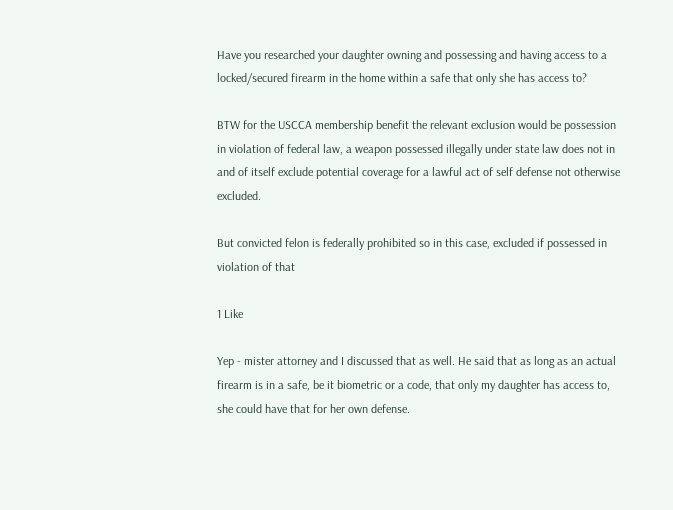Have you researched your daughter owning and possessing and having access to a locked/secured firearm in the home within a safe that only she has access to?

BTW for the USCCA membership benefit the relevant exclusion would be possession in violation of federal law, a weapon possessed illegally under state law does not in and of itself exclude potential coverage for a lawful act of self defense not otherwise excluded.

But convicted felon is federally prohibited so in this case, excluded if possessed in violation of that

1 Like

Yep - mister attorney and I discussed that as well. He said that as long as an actual firearm is in a safe, be it biometric or a code, that only my daughter has access to, she could have that for her own defense.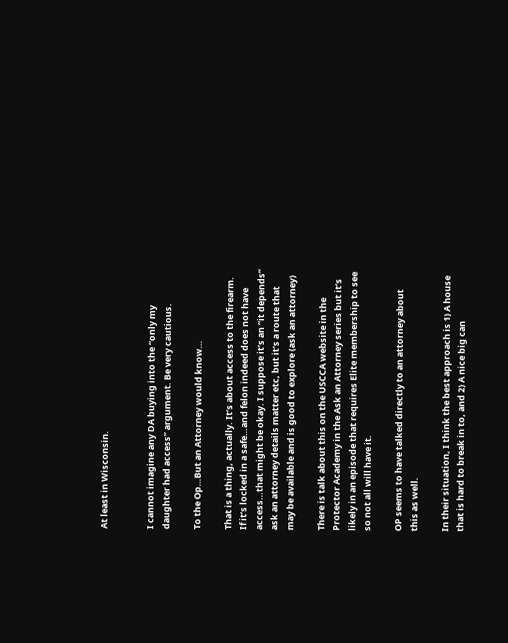At least in Wisconsin.


I cannot imagine any DA buying into the “only my daughter had access” argument. Be very cautious.

To the Op…But an Attorney would know…

That is a thing, actually. It’s about access to the firearm. If it’s locked in a safe…and felon indeed does not have access…that might be okay. I suppose it’s an “it depends” ask an attorney details matter etc, but it’s a route that may be available and is good to explore (ask an attorney)

There is talk about this on the USCCA website in the Protector Academy in the Ask an Attorney series but it’s likely in an episode that requires Elite membership to see so not all will have it.

OP seems to have talked directly to an attorney about this as well.

In their situation, I think the best approach is 1) A house that is hard to break in to, and 2) A nice big can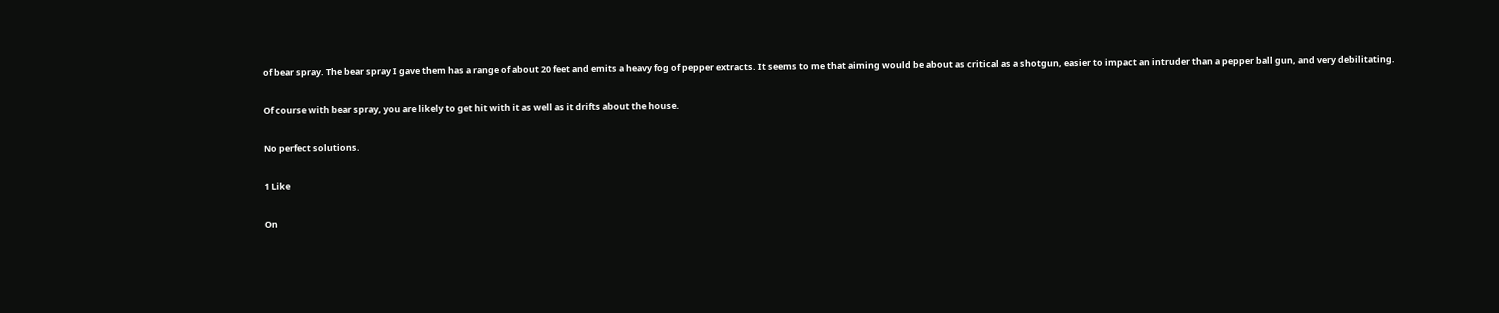of bear spray. The bear spray I gave them has a range of about 20 feet and emits a heavy fog of pepper extracts. It seems to me that aiming would be about as critical as a shotgun, easier to impact an intruder than a pepper ball gun, and very debilitating.

Of course with bear spray, you are likely to get hit with it as well as it drifts about the house.

No perfect solutions.

1 Like

On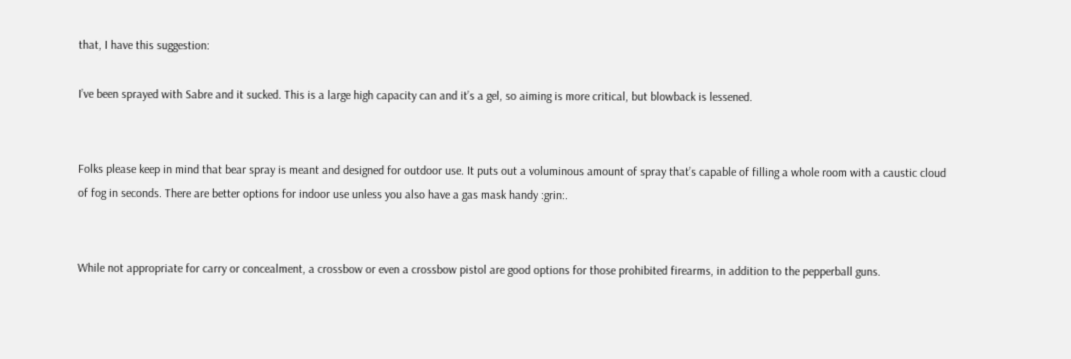that, I have this suggestion:

I’ve been sprayed with Sabre and it sucked. This is a large high capacity can and it’s a gel, so aiming is more critical, but blowback is lessened.


Folks please keep in mind that bear spray is meant and designed for outdoor use. It puts out a voluminous amount of spray that’s capable of filling a whole room with a caustic cloud of fog in seconds. There are better options for indoor use unless you also have a gas mask handy :grin:.


While not appropriate for carry or concealment, a crossbow or even a crossbow pistol are good options for those prohibited firearms, in addition to the pepperball guns.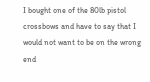I bought one of the 80lb pistol crossbows and have to say that I would not want to be on the wrong end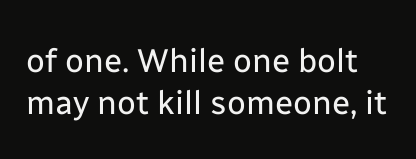of one. While one bolt may not kill someone, it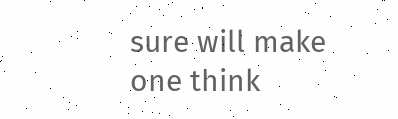sure will make one think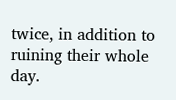twice, in addition to ruining their whole day.